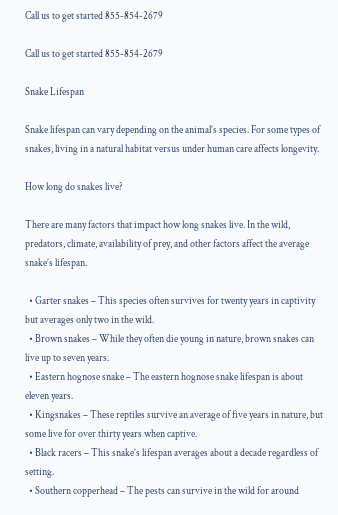Call us to get started 855-854-2679

Call us to get started 855-854-2679

Snake Lifespan

Snake lifespan can vary depending on the animal’s species. For some types of snakes, living in a natural habitat versus under human care affects longevity.

How long do snakes live?

There are many factors that impact how long snakes live. In the wild, predators, climate, availability of prey, and other factors affect the average snake’s lifespan.

  • Garter snakes – This species often survives for twenty years in captivity but averages only two in the wild.
  • Brown snakes – While they often die young in nature, brown snakes can live up to seven years.
  • Eastern hognose snake – The eastern hognose snake lifespan is about eleven years.
  • Kingsnakes – These reptiles survive an average of five years in nature, but some live for over thirty years when captive.
  • Black racers – This snake’s lifespan averages about a decade regardless of setting.
  • Southern copperhead – The pests can survive in the wild for around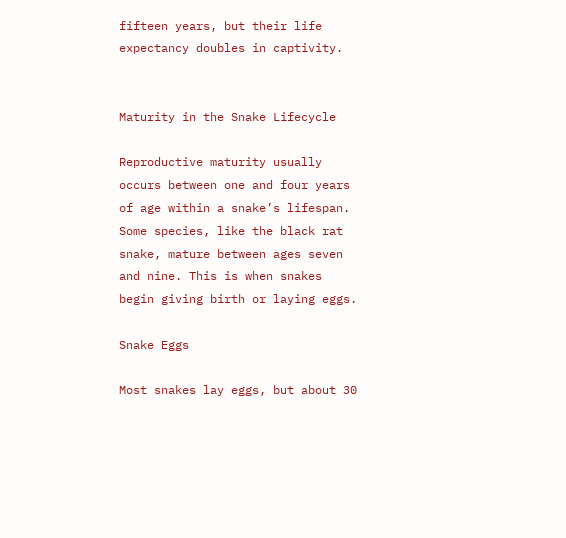fifteen years, but their life expectancy doubles in captivity.


Maturity in the Snake Lifecycle

Reproductive maturity usually occurs between one and four years of age within a snake’s lifespan. Some species, like the black rat snake, mature between ages seven and nine. This is when snakes begin giving birth or laying eggs.

Snake Eggs

Most snakes lay eggs, but about 30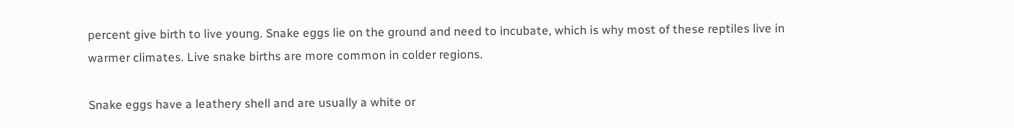percent give birth to live young. Snake eggs lie on the ground and need to incubate, which is why most of these reptiles live in warmer climates. Live snake births are more common in colder regions.

Snake eggs have a leathery shell and are usually a white or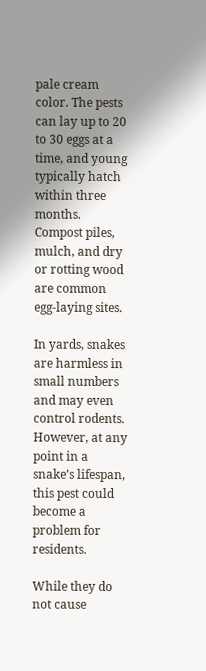pale cream color. The pests can lay up to 20 to 30 eggs at a time, and young typically hatch within three months. Compost piles, mulch, and dry or rotting wood are common egg-laying sites.

In yards, snakes are harmless in small numbers and may even control rodents. However, at any point in a snake’s lifespan, this pest could become a problem for residents.

While they do not cause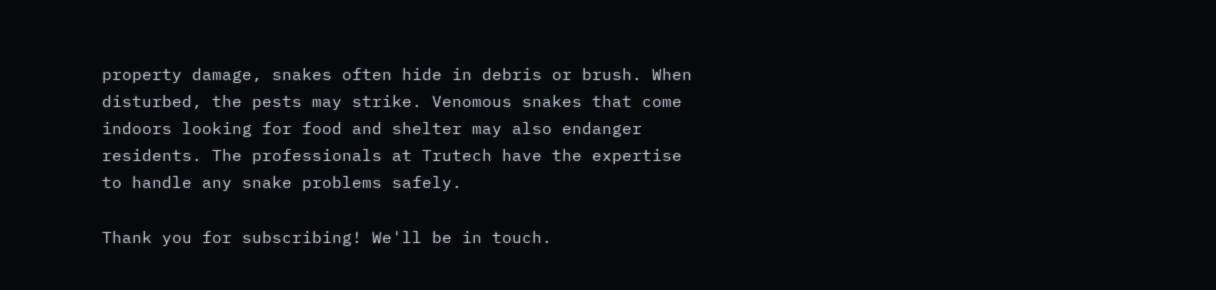property damage, snakes often hide in debris or brush. When disturbed, the pests may strike. Venomous snakes that come indoors looking for food and shelter may also endanger residents. The professionals at Trutech have the expertise to handle any snake problems safely.

Thank you for subscribing! We'll be in touch.